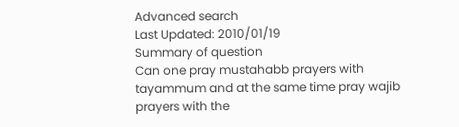Advanced search
Last Updated: 2010/01/19
Summary of question
Can one pray mustahabb prayers with tayammum and at the same time pray wajib prayers with the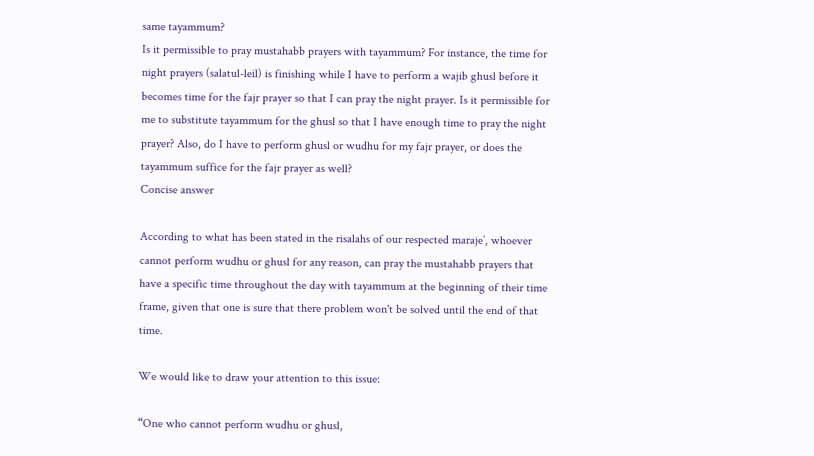same tayammum?
Is it permissible to pray mustahabb prayers with tayammum? For instance, the time for night prayers (salatul-leil) is finishing while I have to perform a wajib ghusl before it becomes time for the fajr prayer so that I can pray the night prayer. Is it permissible for me to substitute tayammum for the ghusl so that I have enough time to pray the night prayer? Also, do I have to perform ghusl or wudhu for my fajr prayer, or does the tayammum suffice for the fajr prayer as well?
Concise answer

According to what has been stated in the risalahs of our respected maraje’, whoever cannot perform wudhu or ghusl for any reason, can pray the mustahabb prayers that have a specific time throughout the day with tayammum at the beginning of their time frame, given that one is sure that there problem won't be solved until the end of that time.

We would like to draw your attention to this issue:

“One who cannot perform wudhu or ghusl,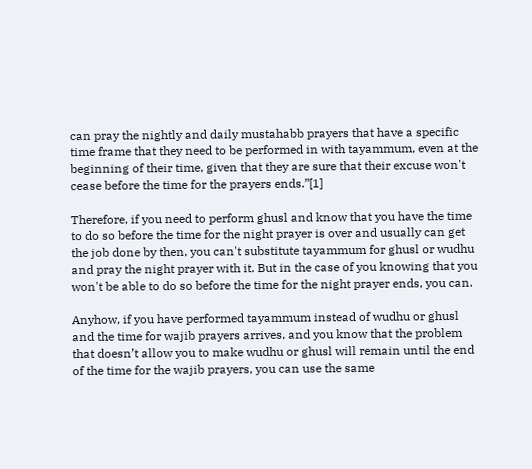can pray the nightly and daily mustahabb prayers that have a specific time frame that they need to be performed in with tayammum, even at the beginning of their time, given that they are sure that their excuse won't cease before the time for the prayers ends.”[1]

Therefore, if you need to perform ghusl and know that you have the time to do so before the time for the night prayer is over and usually can get the job done by then, you can't substitute tayammum for ghusl or wudhu and pray the night prayer with it. But in the case of you knowing that you won't be able to do so before the time for the night prayer ends, you can.

Anyhow, if you have performed tayammum instead of wudhu or ghusl and the time for wajib prayers arrives, and you know that the problem that doesn’t allow you to make wudhu or ghusl will remain until the end of the time for the wajib prayers, you can use the same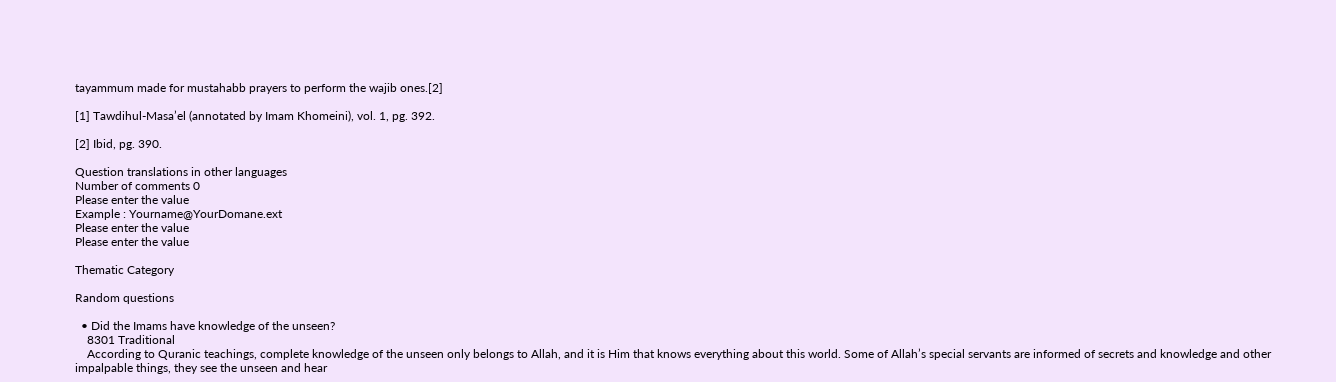tayammum made for mustahabb prayers to perform the wajib ones.[2]

[1] Tawdihul-Masa’el (annotated by Imam Khomeini), vol. 1, pg. 392.

[2] Ibid, pg. 390.

Question translations in other languages
Number of comments 0
Please enter the value
Example : Yourname@YourDomane.ext
Please enter the value
Please enter the value

Thematic Category

Random questions

  • Did the Imams have knowledge of the unseen?
    8301 Traditional
    According to Quranic teachings, complete knowledge of the unseen only belongs to Allah, and it is Him that knows everything about this world. Some of Allah’s special servants are informed of secrets and knowledge and other impalpable things, they see the unseen and hear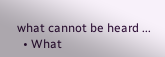what cannot be heard ...
  • What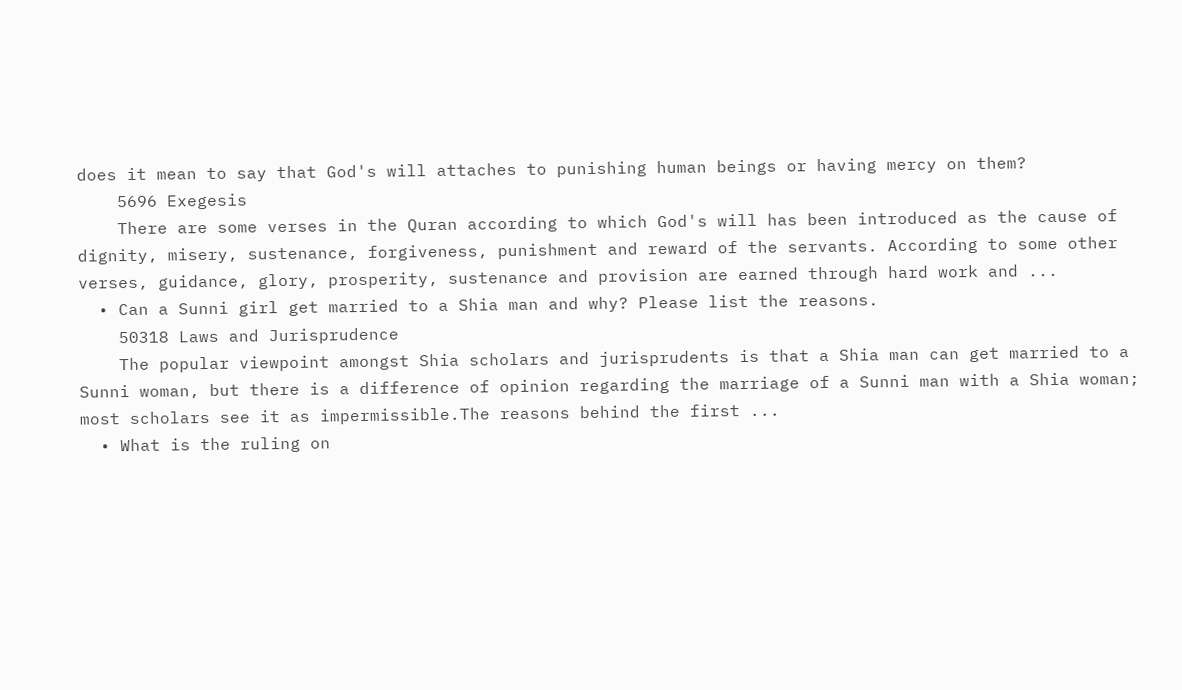does it mean to say that God's will attaches to punishing human beings or having mercy on them?
    5696 Exegesis
    There are some verses in the Quran according to which God's will has been introduced as the cause of dignity, misery, sustenance, forgiveness, punishment and reward of the servants. According to some other verses, guidance, glory, prosperity, sustenance and provision are earned through hard work and ...
  • Can a Sunni girl get married to a Shia man and why? Please list the reasons.
    50318 Laws and Jurisprudence
    The popular viewpoint amongst Shia scholars and jurisprudents is that a Shia man can get married to a Sunni woman, but there is a difference of opinion regarding the marriage of a Sunni man with a Shia woman; most scholars see it as impermissible.The reasons behind the first ...
  • What is the ruling on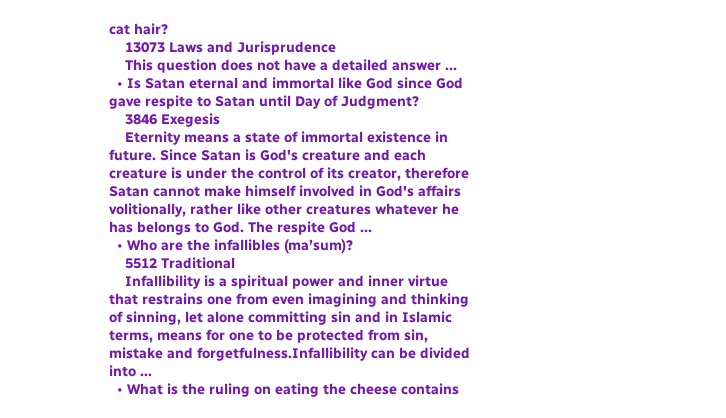cat hair?
    13073 Laws and Jurisprudence
    This question does not have a detailed answer ...
  • Is Satan eternal and immortal like God since God gave respite to Satan until Day of Judgment?
    3846 Exegesis
    Eternity means a state of immortal existence in future. Since Satan is God's creature and each creature is under the control of its creator, therefore Satan cannot make himself involved in God's affairs volitionally, rather like other creatures whatever he has belongs to God. The respite God ...
  • Who are the infallibles (ma’sum)?
    5512 Traditional
    Infallibility is a spiritual power and inner virtue that restrains one from even imagining and thinking of sinning, let alone committing sin and in Islamic terms, means for one to be protected from sin, mistake and forgetfulness.Infallibility can be divided into ...
  • What is the ruling on eating the cheese contains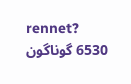rennet?
    6530 گوناگون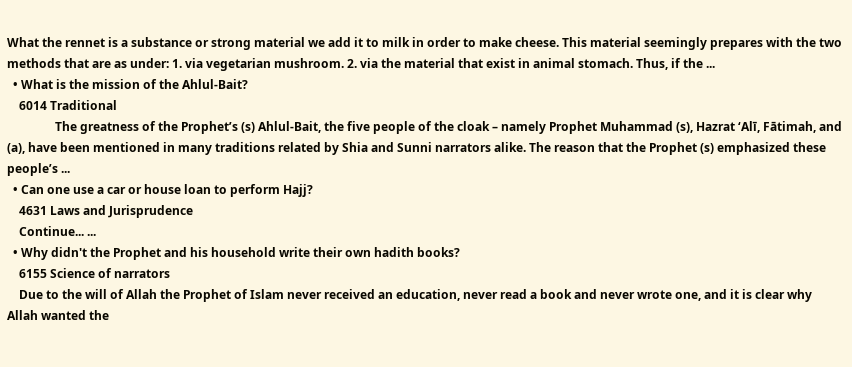What the rennet is a substance or strong material we add it to milk in order to make cheese. This material seemingly prepares with the two methods that are as under: 1. via vegetarian mushroom. 2. via the material that exist in animal stomach. Thus, if the ...
  • What is the mission of the Ahlul-Bait?
    6014 Traditional
                The greatness of the Prophet’s (s) Ahlul-Bait, the five people of the cloak – namely Prophet Muhammad (s), Hazrat ‘Alī, Fātimah, and (a), have been mentioned in many traditions related by Shia and Sunni narrators alike. The reason that the Prophet (s) emphasized these people’s ...
  • Can one use a car or house loan to perform Hajj?
    4631 Laws and Jurisprudence
    Continue... ...
  • Why didn't the Prophet and his household write their own hadith books?
    6155 Science of narrators
    Due to the will of Allah the Prophet of Islam never received an education, never read a book and never wrote one, and it is clear why Allah wanted the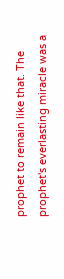prophet to remain like that. The prophet's everlasting miracle was a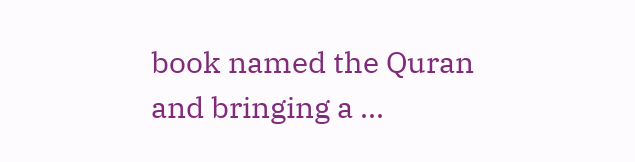book named the Quran and bringing a ...